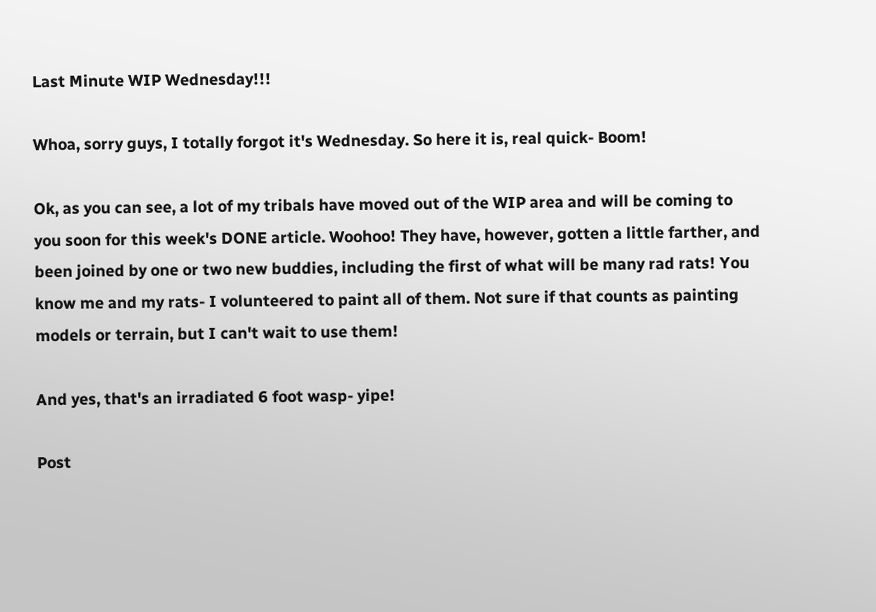Last Minute WIP Wednesday!!!

Whoa, sorry guys, I totally forgot it's Wednesday. So here it is, real quick- Boom!

Ok, as you can see, a lot of my tribals have moved out of the WIP area and will be coming to you soon for this week's DONE article. Woohoo! They have, however, gotten a little farther, and been joined by one or two new buddies, including the first of what will be many rad rats! You know me and my rats- I volunteered to paint all of them. Not sure if that counts as painting models or terrain, but I can't wait to use them!

And yes, that's an irradiated 6 foot wasp- yipe!

Post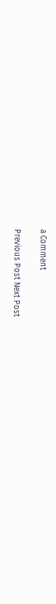a Comment

Previous Post Next Post